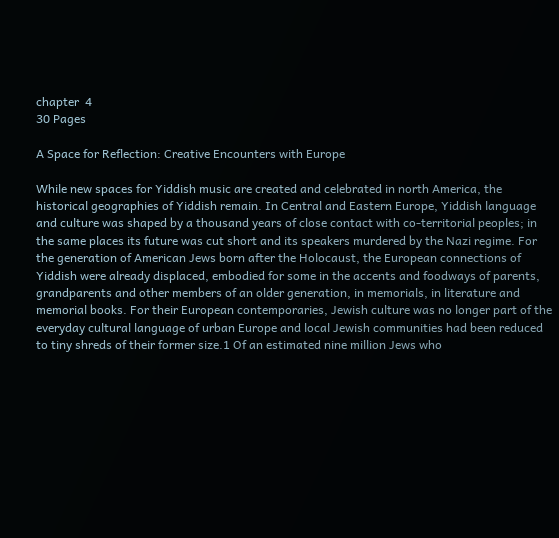chapter  4
30 Pages

A Space for Reflection: Creative Encounters with Europe

While new spaces for Yiddish music are created and celebrated in north America, the historical geographies of Yiddish remain. In Central and Eastern Europe, Yiddish language and culture was shaped by a thousand years of close contact with co-territorial peoples; in the same places its future was cut short and its speakers murdered by the Nazi regime. For the generation of American Jews born after the Holocaust, the European connections of Yiddish were already displaced, embodied for some in the accents and foodways of parents, grandparents and other members of an older generation, in memorials, in literature and memorial books. For their European contemporaries, Jewish culture was no longer part of the everyday cultural language of urban Europe and local Jewish communities had been reduced to tiny shreds of their former size.1 Of an estimated nine million Jews who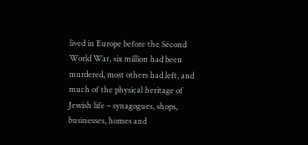lived in Europe before the Second World War, six million had been murdered, most others had left, and much of the physical heritage of Jewish life – synagogues, shops, businesses, homes and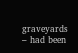graveyards – had been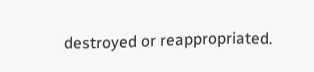destroyed or reappropriated.